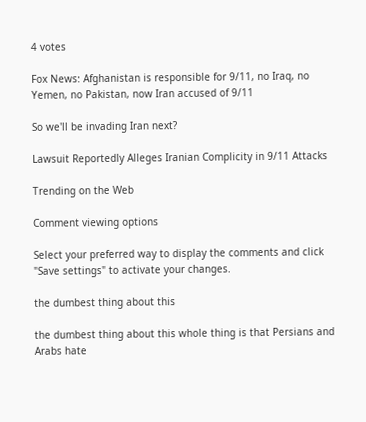4 votes

Fox News: Afghanistan is responsible for 9/11, no Iraq, no Yemen, no Pakistan, now Iran accused of 9/11

So we'll be invading Iran next?

Lawsuit Reportedly Alleges Iranian Complicity in 9/11 Attacks

Trending on the Web

Comment viewing options

Select your preferred way to display the comments and click "Save settings" to activate your changes.

the dumbest thing about this

the dumbest thing about this whole thing is that Persians and Arabs hate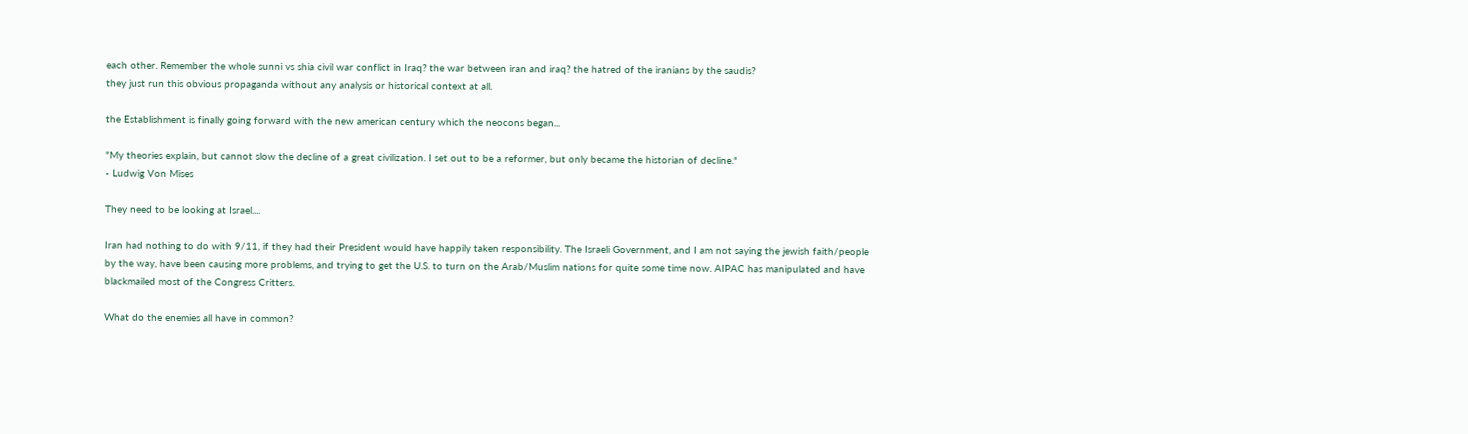each other. Remember the whole sunni vs shia civil war conflict in Iraq? the war between iran and iraq? the hatred of the iranians by the saudis?
they just run this obvious propaganda without any analysis or historical context at all.

the Establishment is finally going forward with the new american century which the neocons began...

"My theories explain, but cannot slow the decline of a great civilization. I set out to be a reformer, but only became the historian of decline."
- Ludwig Von Mises

They need to be looking at Israel....

Iran had nothing to do with 9/11, if they had their President would have happily taken responsibility. The Israeli Government, and I am not saying the jewish faith/people by the way, have been causing more problems, and trying to get the U.S. to turn on the Arab/Muslim nations for quite some time now. AIPAC has manipulated and have blackmailed most of the Congress Critters.

What do the enemies all have in common?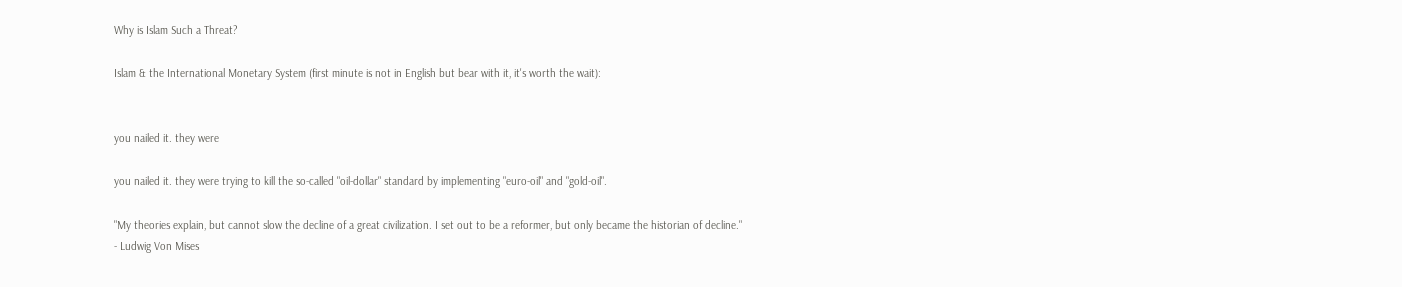Why is Islam Such a Threat?

Islam & the International Monetary System (first minute is not in English but bear with it, it's worth the wait):


you nailed it. they were

you nailed it. they were trying to kill the so-called "oil-dollar" standard by implementing "euro-oil" and "gold-oil".

"My theories explain, but cannot slow the decline of a great civilization. I set out to be a reformer, but only became the historian of decline."
- Ludwig Von Mises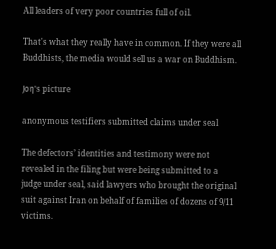All leaders of very poor countries full of oil.

That's what they really have in common. If they were all Buddhists, the media would sell us a war on Buddhism.

Joη's picture

anonymous testifiers submitted claims under seal

The defectors’ identities and testimony were not revealed in the filing but were being submitted to a judge under seal, said lawyers who brought the original suit against Iran on behalf of families of dozens of 9/11 victims.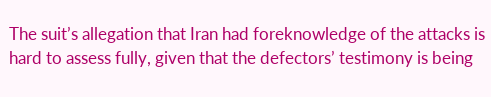The suit’s allegation that Iran had foreknowledge of the attacks is hard to assess fully, given that the defectors’ testimony is being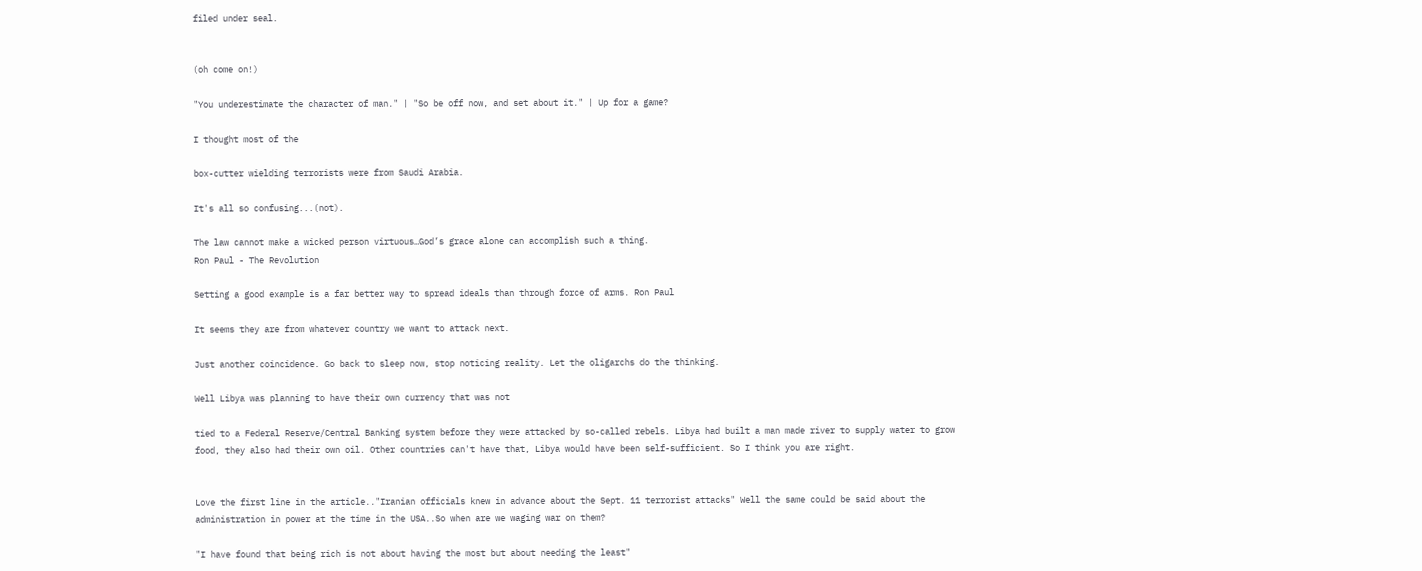filed under seal.


(oh come on!)

"You underestimate the character of man." | "So be off now, and set about it." | Up for a game?

I thought most of the

box-cutter wielding terrorists were from Saudi Arabia.

It's all so confusing...(not).

The law cannot make a wicked person virtuous…God’s grace alone can accomplish such a thing.
Ron Paul - The Revolution

Setting a good example is a far better way to spread ideals than through force of arms. Ron Paul

It seems they are from whatever country we want to attack next.

Just another coincidence. Go back to sleep now, stop noticing reality. Let the oligarchs do the thinking.

Well Libya was planning to have their own currency that was not

tied to a Federal Reserve/Central Banking system before they were attacked by so-called rebels. Libya had built a man made river to supply water to grow food, they also had their own oil. Other countries can't have that, Libya would have been self-sufficient. So I think you are right.


Love the first line in the article.."Iranian officials knew in advance about the Sept. 11 terrorist attacks" Well the same could be said about the administration in power at the time in the USA..So when are we waging war on them?

"I have found that being rich is not about having the most but about needing the least"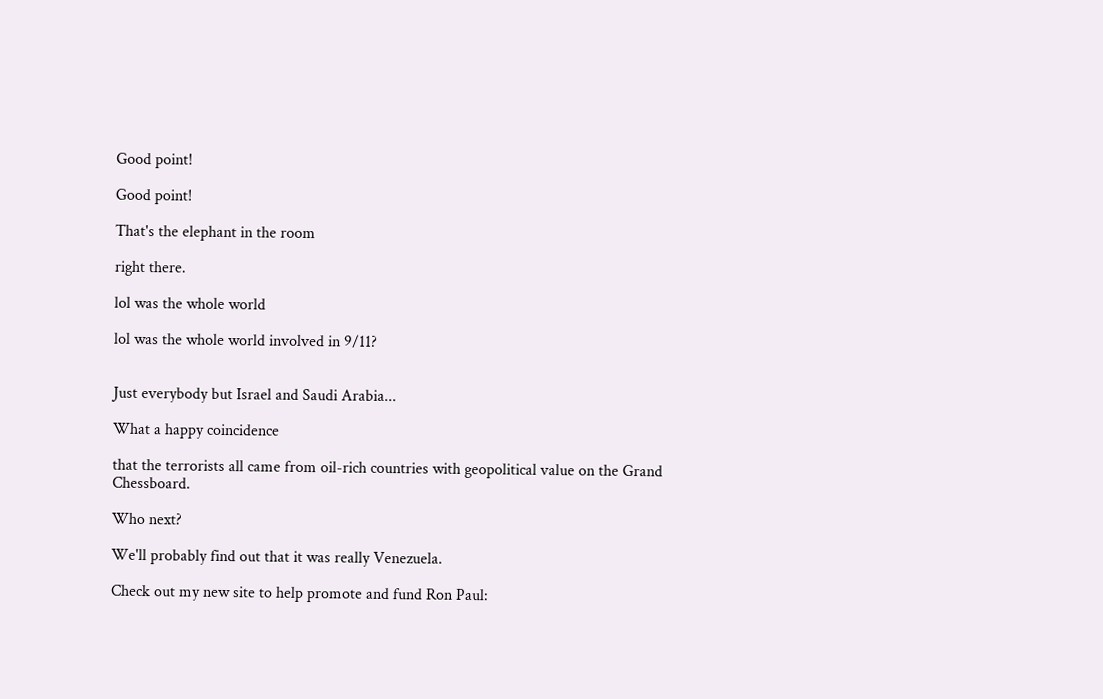Good point!

Good point!

That's the elephant in the room

right there.

lol was the whole world

lol was the whole world involved in 9/11?


Just everybody but Israel and Saudi Arabia...

What a happy coincidence

that the terrorists all came from oil-rich countries with geopolitical value on the Grand Chessboard.

Who next?

We'll probably find out that it was really Venezuela.

Check out my new site to help promote and fund Ron Paul: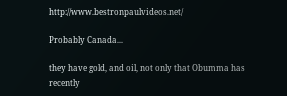http://www.bestronpaulvideos.net/

Probably Canada...

they have gold, and oil, not only that Obumma has recently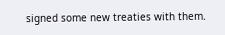signed some new treaties with them.